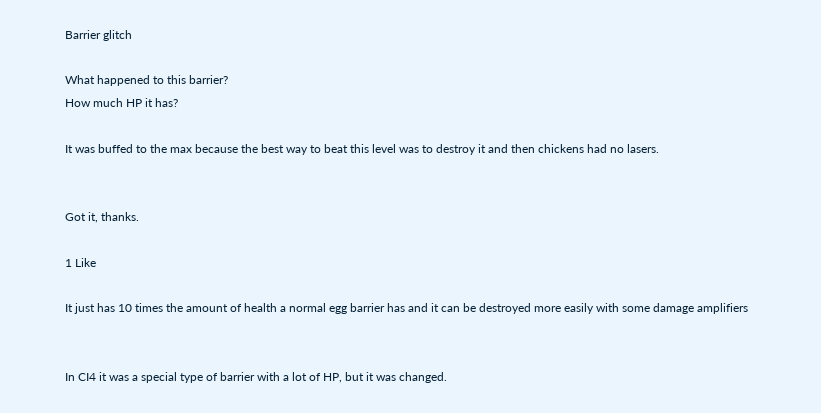Barrier glitch

What happened to this barrier?
How much HP it has?

It was buffed to the max because the best way to beat this level was to destroy it and then chickens had no lasers.


Got it, thanks.

1 Like

It just has 10 times the amount of health a normal egg barrier has and it can be destroyed more easily with some damage amplifiers


In CI4 it was a special type of barrier with a lot of HP, but it was changed.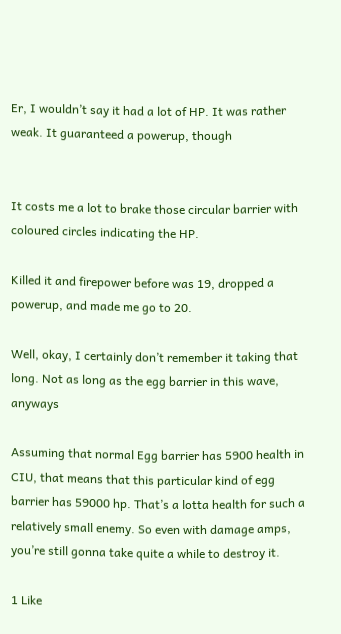Er, I wouldn’t say it had a lot of HP. It was rather weak. It guaranteed a powerup, though


It costs me a lot to brake those circular barrier with coloured circles indicating the HP.

Killed it and firepower before was 19, dropped a powerup, and made me go to 20.

Well, okay, I certainly don’t remember it taking that long. Not as long as the egg barrier in this wave, anyways

Assuming that normal Egg barrier has 5900 health in CIU, that means that this particular kind of egg barrier has 59000 hp. That’s a lotta health for such a relatively small enemy. So even with damage amps, you’re still gonna take quite a while to destroy it.

1 Like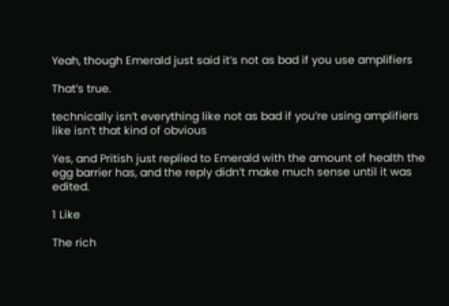Yeah, though Emerald just said it’s not as bad if you use amplifiers

That’s true.

technically isn’t everything like not as bad if you’re using amplifiers like isn’t that kind of obvious

Yes, and Pritish just replied to Emerald with the amount of health the egg barrier has, and the reply didn’t make much sense until it was edited.

1 Like

The rich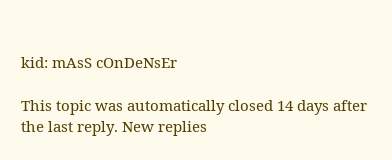kid: mAsS cOnDeNsEr

This topic was automatically closed 14 days after the last reply. New replies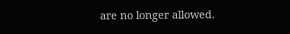are no longer allowed.